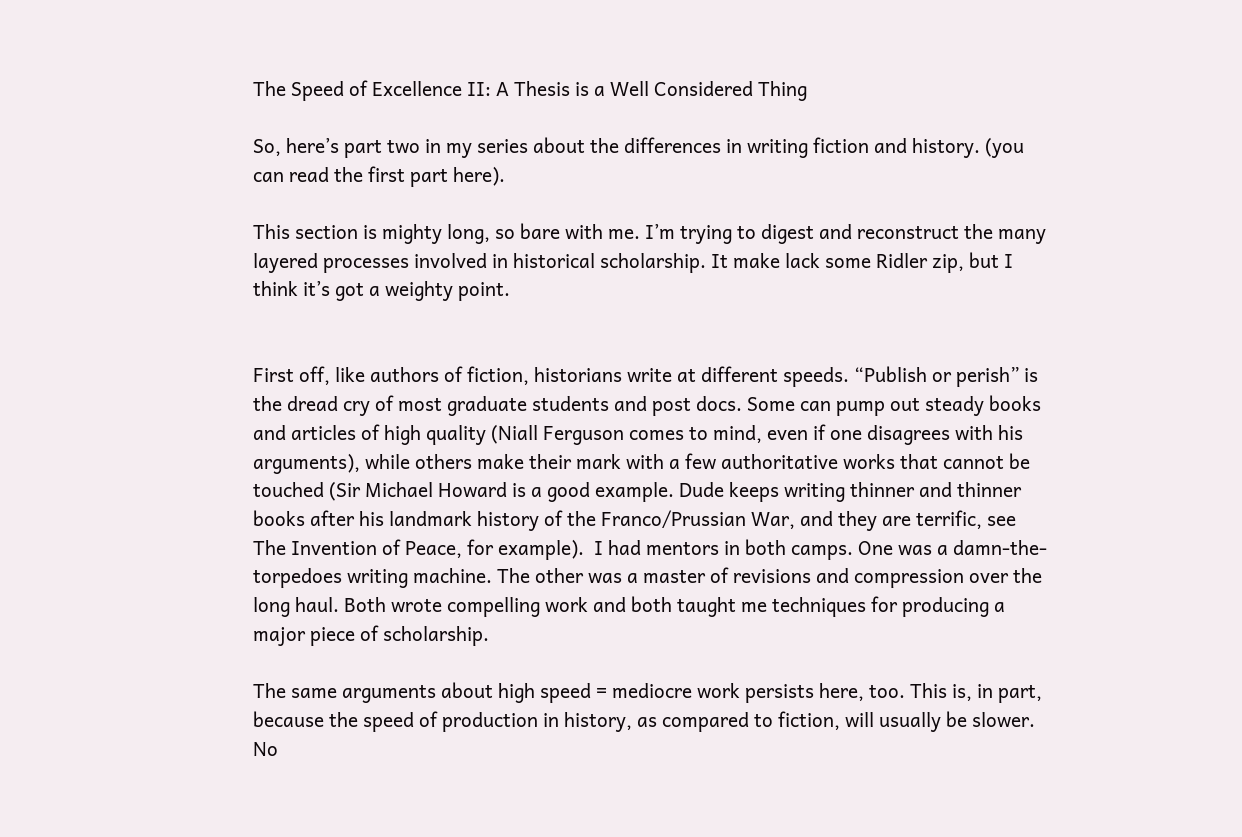The Speed of Excellence II: A Thesis is a Well Considered Thing

So, here’s part two in my series about the differences in writing fiction and history. (you can read the first part here).

This section is mighty long, so bare with me. I’m trying to digest and reconstruct the many layered processes involved in historical scholarship. It make lack some Ridler zip, but I think it’s got a weighty point.


First off, like authors of fiction, historians write at different speeds. “Publish or perish” is the dread cry of most graduate students and post docs. Some can pump out steady books and articles of high quality (Niall Ferguson comes to mind, even if one disagrees with his arguments), while others make their mark with a few authoritative works that cannot be touched (Sir Michael Howard is a good example. Dude keeps writing thinner and thinner books after his landmark history of the Franco/Prussian War, and they are terrific, see The Invention of Peace, for example).  I had mentors in both camps. One was a damn-the-torpedoes writing machine. The other was a master of revisions and compression over the long haul. Both wrote compelling work and both taught me techniques for producing a major piece of scholarship.

The same arguments about high speed = mediocre work persists here, too. This is, in part, because the speed of production in history, as compared to fiction, will usually be slower. No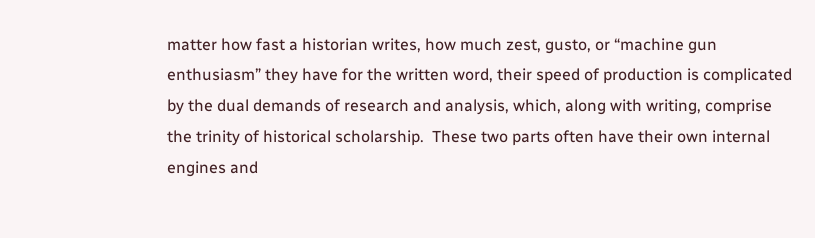matter how fast a historian writes, how much zest, gusto, or “machine gun enthusiasm” they have for the written word, their speed of production is complicated by the dual demands of research and analysis, which, along with writing, comprise the trinity of historical scholarship.  These two parts often have their own internal engines and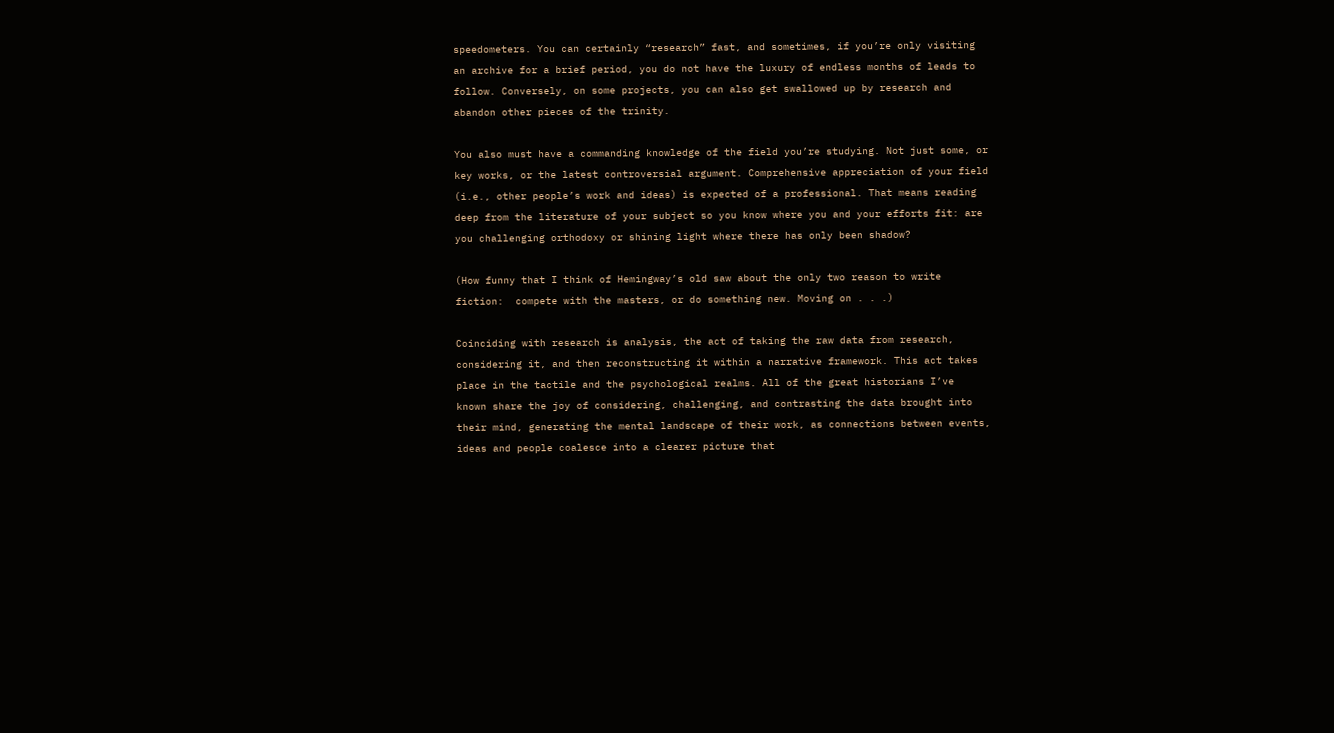speedometers. You can certainly “research” fast, and sometimes, if you’re only visiting an archive for a brief period, you do not have the luxury of endless months of leads to follow. Conversely, on some projects, you can also get swallowed up by research and abandon other pieces of the trinity.

You also must have a commanding knowledge of the field you’re studying. Not just some, or key works, or the latest controversial argument. Comprehensive appreciation of your field (i.e., other people’s work and ideas) is expected of a professional. That means reading deep from the literature of your subject so you know where you and your efforts fit: are you challenging orthodoxy or shining light where there has only been shadow?

(How funny that I think of Hemingway’s old saw about the only two reason to write fiction:  compete with the masters, or do something new. Moving on . . .)

Coinciding with research is analysis, the act of taking the raw data from research, considering it, and then reconstructing it within a narrative framework. This act takes place in the tactile and the psychological realms. All of the great historians I’ve  known share the joy of considering, challenging, and contrasting the data brought into their mind, generating the mental landscape of their work, as connections between events, ideas and people coalesce into a clearer picture that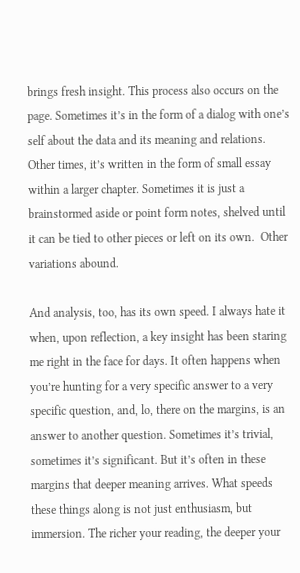brings fresh insight. This process also occurs on the page. Sometimes it’s in the form of a dialog with one’s self about the data and its meaning and relations. Other times, it’s written in the form of small essay within a larger chapter. Sometimes it is just a brainstormed aside or point form notes, shelved until it can be tied to other pieces or left on its own.  Other variations abound.

And analysis, too, has its own speed. I always hate it when, upon reflection, a key insight has been staring me right in the face for days. It often happens when you’re hunting for a very specific answer to a very specific question, and, lo, there on the margins, is an answer to another question. Sometimes it’s trivial, sometimes it’s significant. But it’s often in these margins that deeper meaning arrives. What speeds these things along is not just enthusiasm, but immersion. The richer your reading, the deeper your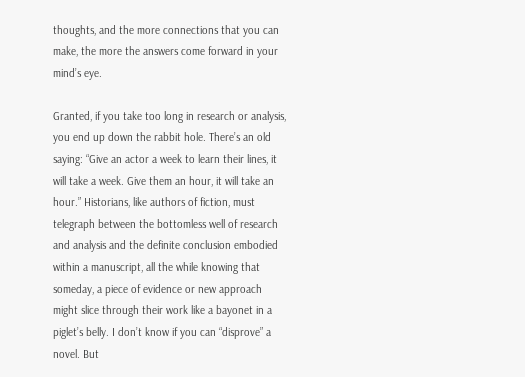thoughts, and the more connections that you can make, the more the answers come forward in your mind’s eye.

Granted, if you take too long in research or analysis, you end up down the rabbit hole. There’s an old saying: “Give an actor a week to learn their lines, it will take a week. Give them an hour, it will take an hour.” Historians, like authors of fiction, must telegraph between the bottomless well of research and analysis and the definite conclusion embodied within a manuscript, all the while knowing that someday, a piece of evidence or new approach might slice through their work like a bayonet in a piglet’s belly. I don’t know if you can “disprove” a novel. But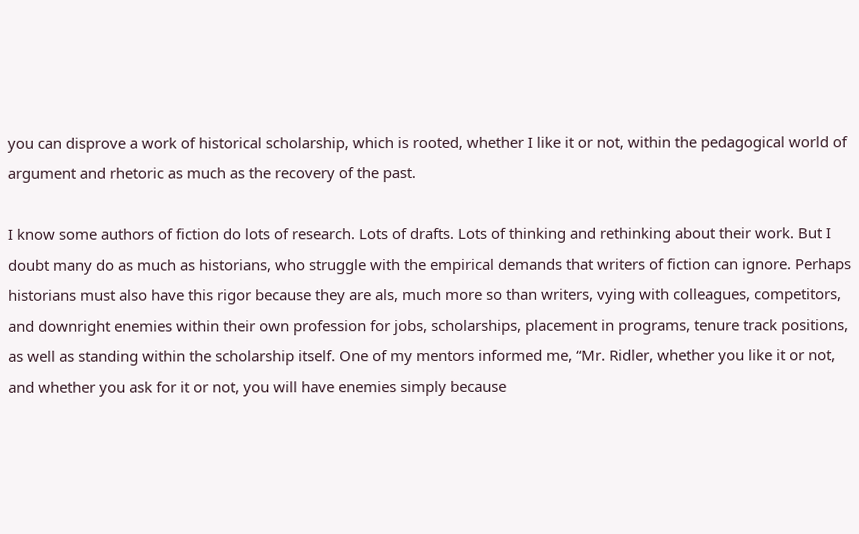you can disprove a work of historical scholarship, which is rooted, whether I like it or not, within the pedagogical world of argument and rhetoric as much as the recovery of the past.

I know some authors of fiction do lots of research. Lots of drafts. Lots of thinking and rethinking about their work. But I doubt many do as much as historians, who struggle with the empirical demands that writers of fiction can ignore. Perhaps historians must also have this rigor because they are als, much more so than writers, vying with colleagues, competitors, and downright enemies within their own profession for jobs, scholarships, placement in programs, tenure track positions, as well as standing within the scholarship itself. One of my mentors informed me, “Mr. Ridler, whether you like it or not, and whether you ask for it or not, you will have enemies simply because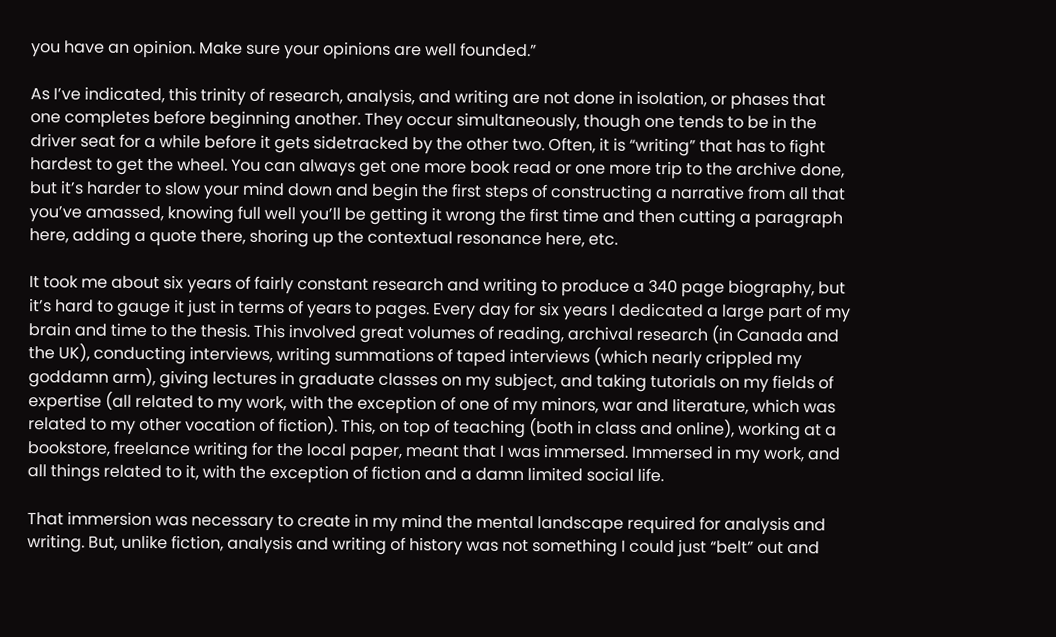you have an opinion. Make sure your opinions are well founded.”

As I’ve indicated, this trinity of research, analysis, and writing are not done in isolation, or phases that one completes before beginning another. They occur simultaneously, though one tends to be in the driver seat for a while before it gets sidetracked by the other two. Often, it is “writing” that has to fight hardest to get the wheel. You can always get one more book read or one more trip to the archive done, but it’s harder to slow your mind down and begin the first steps of constructing a narrative from all that you’ve amassed, knowing full well you’ll be getting it wrong the first time and then cutting a paragraph here, adding a quote there, shoring up the contextual resonance here, etc.

It took me about six years of fairly constant research and writing to produce a 340 page biography, but it’s hard to gauge it just in terms of years to pages. Every day for six years I dedicated a large part of my brain and time to the thesis. This involved great volumes of reading, archival research (in Canada and the UK), conducting interviews, writing summations of taped interviews (which nearly crippled my goddamn arm), giving lectures in graduate classes on my subject, and taking tutorials on my fields of expertise (all related to my work, with the exception of one of my minors, war and literature, which was related to my other vocation of fiction). This, on top of teaching (both in class and online), working at a bookstore, freelance writing for the local paper, meant that I was immersed. Immersed in my work, and all things related to it, with the exception of fiction and a damn limited social life.

That immersion was necessary to create in my mind the mental landscape required for analysis and writing. But, unlike fiction, analysis and writing of history was not something I could just “belt” out and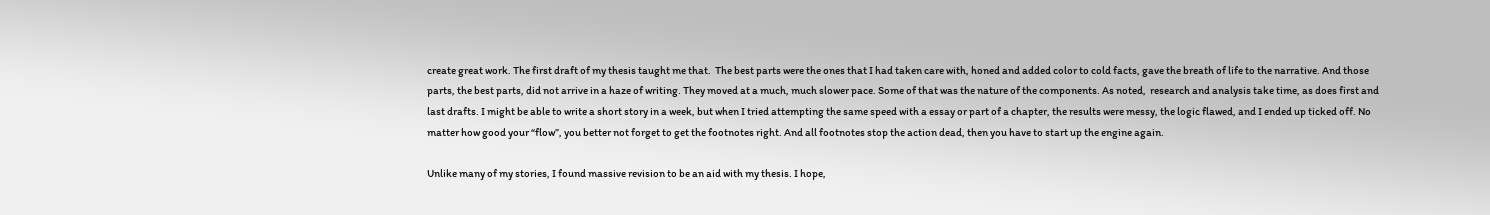create great work. The first draft of my thesis taught me that.  The best parts were the ones that I had taken care with, honed and added color to cold facts, gave the breath of life to the narrative. And those parts, the best parts, did not arrive in a haze of writing. They moved at a much, much slower pace. Some of that was the nature of the components. As noted,  research and analysis take time, as does first and last drafts. I might be able to write a short story in a week, but when I tried attempting the same speed with a essay or part of a chapter, the results were messy, the logic flawed, and I ended up ticked off. No matter how good your “flow”, you better not forget to get the footnotes right. And all footnotes stop the action dead, then you have to start up the engine again.

Unlike many of my stories, I found massive revision to be an aid with my thesis. I hope,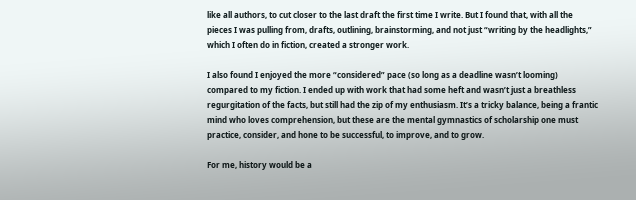like all authors, to cut closer to the last draft the first time I write. But I found that, with all the pieces I was pulling from, drafts, outlining, brainstorming, and not just “writing by the headlights,” which I often do in fiction, created a stronger work.

I also found I enjoyed the more “considered” pace (so long as a deadline wasn’t looming) compared to my fiction. I ended up with work that had some heft and wasn’t just a breathless regurgitation of the facts, but still had the zip of my enthusiasm. It’s a tricky balance, being a frantic mind who loves comprehension, but these are the mental gymnastics of scholarship one must practice, consider, and hone to be successful, to improve, and to grow.

For me, history would be a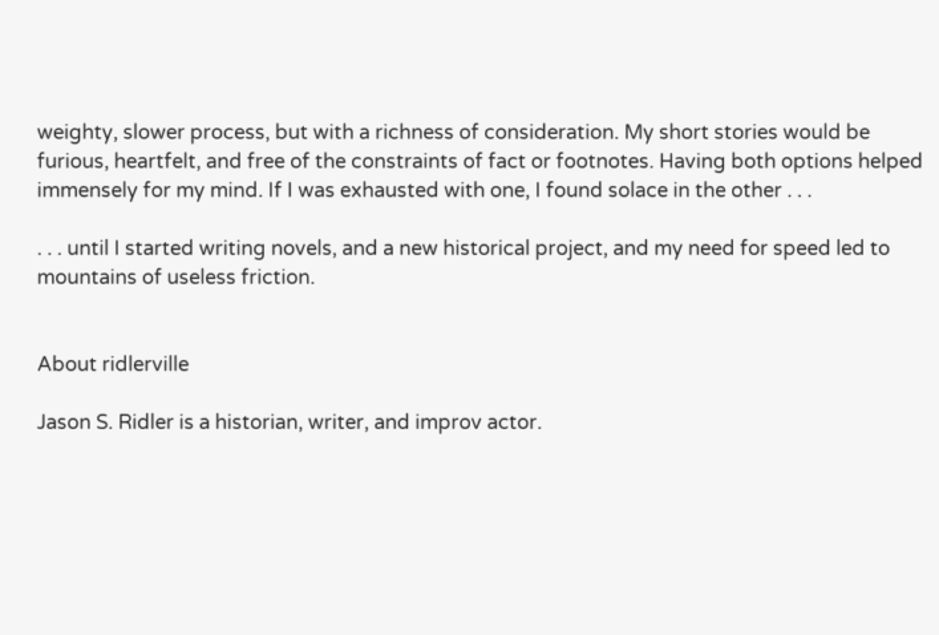weighty, slower process, but with a richness of consideration. My short stories would be furious, heartfelt, and free of the constraints of fact or footnotes. Having both options helped immensely for my mind. If I was exhausted with one, I found solace in the other . . .

. . . until I started writing novels, and a new historical project, and my need for speed led to mountains of useless friction.


About ridlerville

Jason S. Ridler is a historian, writer, and improv actor.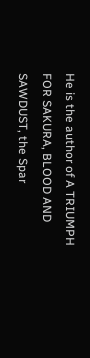He is the author of A TRIUMPH FOR SAKURA, BLOOD AND SAWDUST, the Spar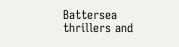Battersea thrillers and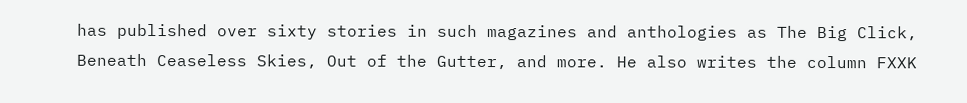has published over sixty stories in such magazines and anthologies as The Big Click, Beneath Ceaseless Skies, Out of the Gutter, and more. He also writes the column FXXK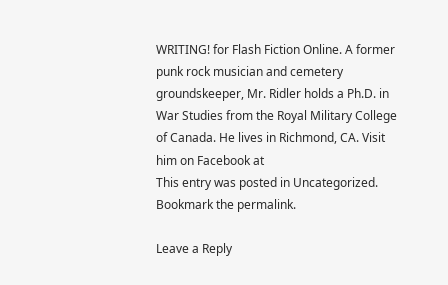WRITING! for Flash Fiction Online. A former punk rock musician and cemetery groundskeeper, Mr. Ridler holds a Ph.D. in War Studies from the Royal Military College of Canada. He lives in Richmond, CA. Visit him on Facebook at
This entry was posted in Uncategorized. Bookmark the permalink.

Leave a Reply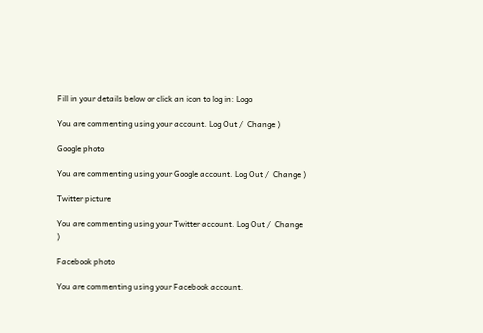Fill in your details below or click an icon to log in: Logo

You are commenting using your account. Log Out /  Change )

Google photo

You are commenting using your Google account. Log Out /  Change )

Twitter picture

You are commenting using your Twitter account. Log Out /  Change )

Facebook photo

You are commenting using your Facebook account.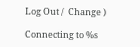Log Out /  Change )

Connecting to %s